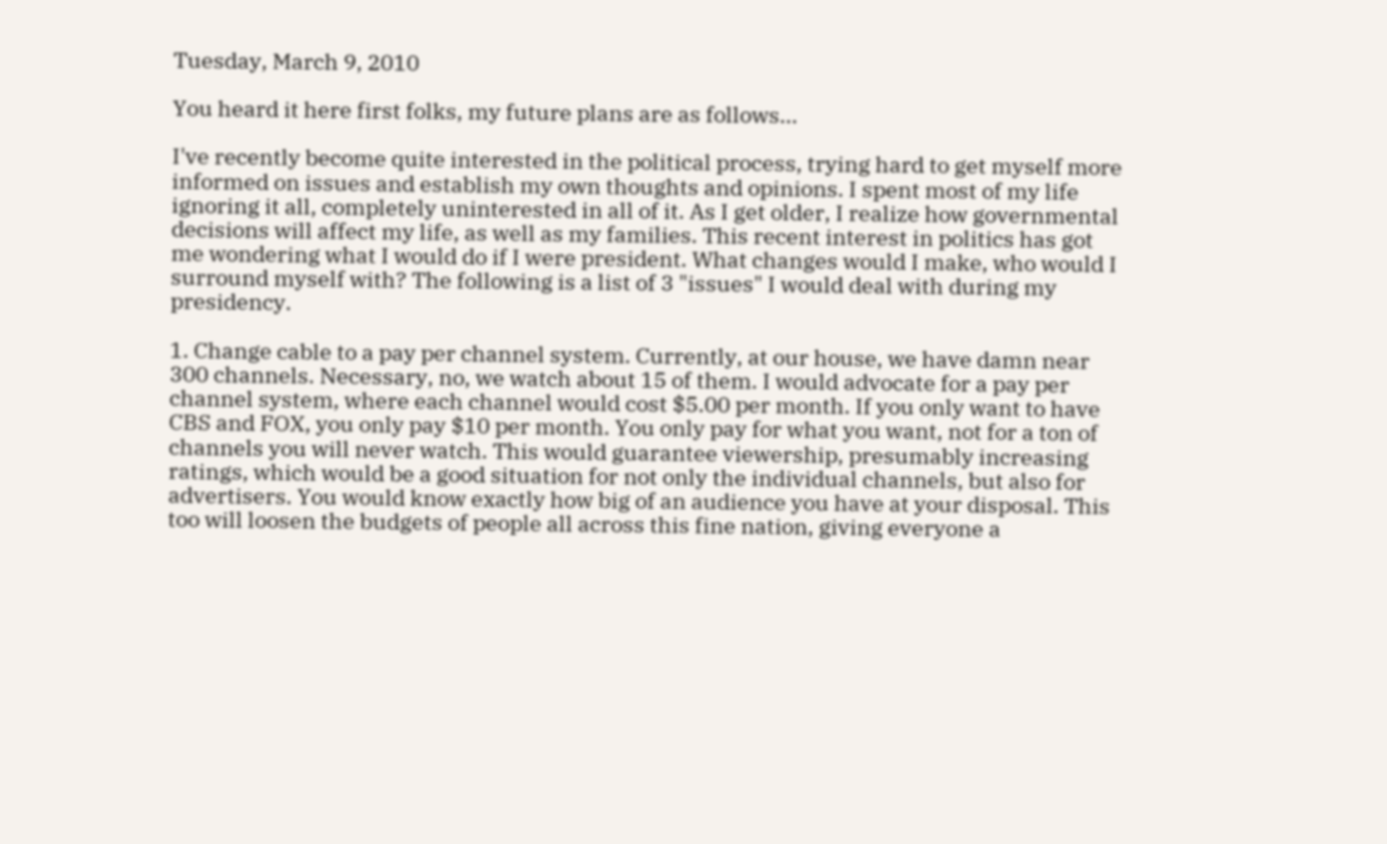Tuesday, March 9, 2010

You heard it here first folks, my future plans are as follows...

I've recently become quite interested in the political process, trying hard to get myself more informed on issues and establish my own thoughts and opinions. I spent most of my life ignoring it all, completely uninterested in all of it. As I get older, I realize how governmental decisions will affect my life, as well as my families. This recent interest in politics has got me wondering what I would do if I were president. What changes would I make, who would I surround myself with? The following is a list of 3 "issues" I would deal with during my presidency.

1. Change cable to a pay per channel system. Currently, at our house, we have damn near 300 channels. Necessary, no, we watch about 15 of them. I would advocate for a pay per channel system, where each channel would cost $5.00 per month. If you only want to have CBS and FOX, you only pay $10 per month. You only pay for what you want, not for a ton of channels you will never watch. This would guarantee viewership, presumably increasing ratings, which would be a good situation for not only the individual channels, but also for advertisers. You would know exactly how big of an audience you have at your disposal. This too will loosen the budgets of people all across this fine nation, giving everyone a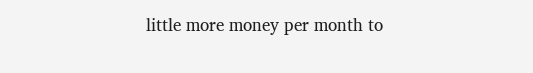little more money per month to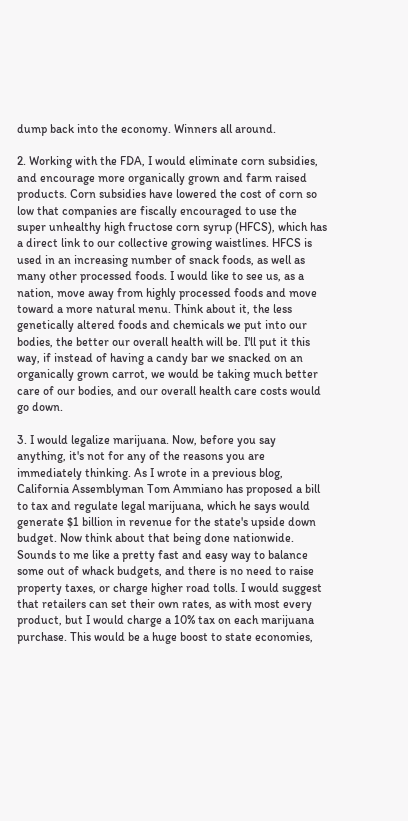dump back into the economy. Winners all around.

2. Working with the FDA, I would eliminate corn subsidies, and encourage more organically grown and farm raised products. Corn subsidies have lowered the cost of corn so low that companies are fiscally encouraged to use the super unhealthy high fructose corn syrup (HFCS), which has a direct link to our collective growing waistlines. HFCS is used in an increasing number of snack foods, as well as many other processed foods. I would like to see us, as a nation, move away from highly processed foods and move toward a more natural menu. Think about it, the less genetically altered foods and chemicals we put into our bodies, the better our overall health will be. I'll put it this way, if instead of having a candy bar we snacked on an organically grown carrot, we would be taking much better care of our bodies, and our overall health care costs would go down.

3. I would legalize marijuana. Now, before you say anything, it's not for any of the reasons you are immediately thinking. As I wrote in a previous blog, California Assemblyman Tom Ammiano has proposed a bill to tax and regulate legal marijuana, which he says would generate $1 billion in revenue for the state's upside down budget. Now think about that being done nationwide. Sounds to me like a pretty fast and easy way to balance some out of whack budgets, and there is no need to raise property taxes, or charge higher road tolls. I would suggest that retailers can set their own rates, as with most every product, but I would charge a 10% tax on each marijuana purchase. This would be a huge boost to state economies,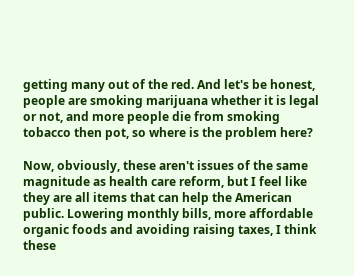getting many out of the red. And let's be honest, people are smoking marijuana whether it is legal or not, and more people die from smoking tobacco then pot, so where is the problem here?

Now, obviously, these aren't issues of the same magnitude as health care reform, but I feel like they are all items that can help the American public. Lowering monthly bills, more affordable organic foods and avoiding raising taxes, I think these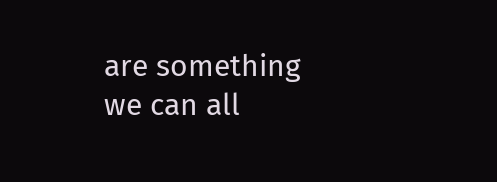are something we can all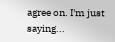agree on. I'm just saying...